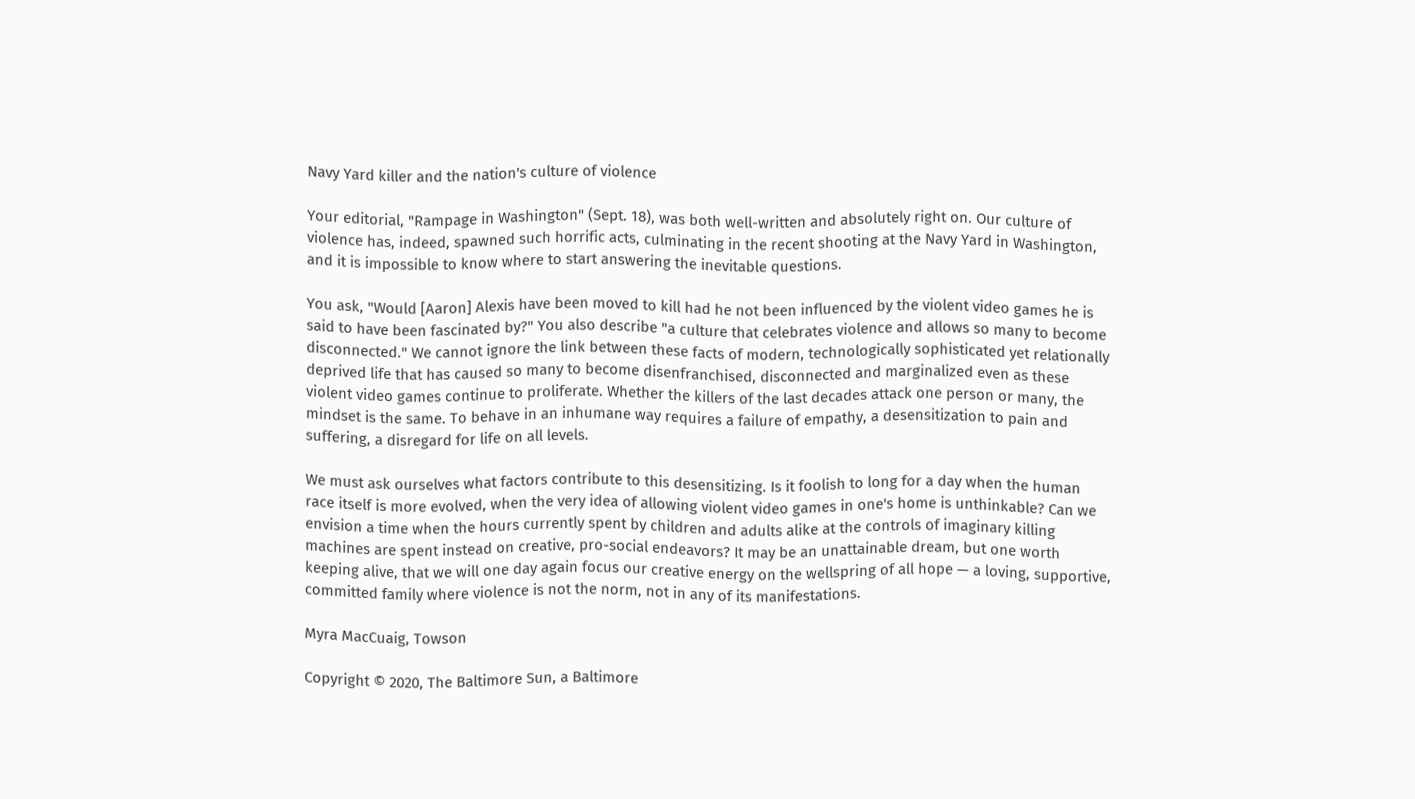Navy Yard killer and the nation's culture of violence

Your editorial, "Rampage in Washington" (Sept. 18), was both well-written and absolutely right on. Our culture of violence has, indeed, spawned such horrific acts, culminating in the recent shooting at the Navy Yard in Washington, and it is impossible to know where to start answering the inevitable questions.

You ask, "Would [Aaron] Alexis have been moved to kill had he not been influenced by the violent video games he is said to have been fascinated by?" You also describe "a culture that celebrates violence and allows so many to become disconnected." We cannot ignore the link between these facts of modern, technologically sophisticated yet relationally deprived life that has caused so many to become disenfranchised, disconnected and marginalized even as these violent video games continue to proliferate. Whether the killers of the last decades attack one person or many, the mindset is the same. To behave in an inhumane way requires a failure of empathy, a desensitization to pain and suffering, a disregard for life on all levels.

We must ask ourselves what factors contribute to this desensitizing. Is it foolish to long for a day when the human race itself is more evolved, when the very idea of allowing violent video games in one's home is unthinkable? Can we envision a time when the hours currently spent by children and adults alike at the controls of imaginary killing machines are spent instead on creative, pro-social endeavors? It may be an unattainable dream, but one worth keeping alive, that we will one day again focus our creative energy on the wellspring of all hope — a loving, supportive, committed family where violence is not the norm, not in any of its manifestations.

Myra MacCuaig, Towson

Copyright © 2020, The Baltimore Sun, a Baltimore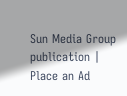Sun Media Group publication | Place an Ad